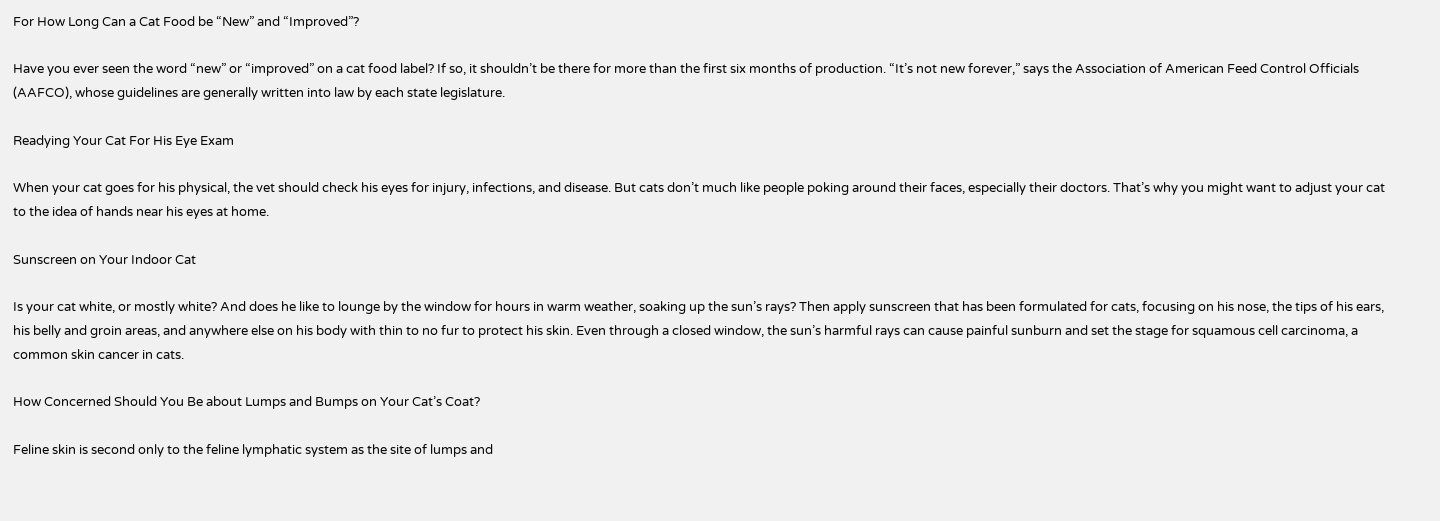For How Long Can a Cat Food be “New” and “Improved”?

Have you ever seen the word “new” or “improved” on a cat food label? If so, it shouldn’t be there for more than the first six months of production. “It’s not new forever,” says the Association of American Feed Control Officials (AAFCO), whose guidelines are generally written into law by each state legislature.

Readying Your Cat For His Eye Exam

When your cat goes for his physical, the vet should check his eyes for injury, infections, and disease. But cats don’t much like people poking around their faces, especially their doctors. That’s why you might want to adjust your cat to the idea of hands near his eyes at home.

Sunscreen on Your Indoor Cat

Is your cat white, or mostly white? And does he like to lounge by the window for hours in warm weather, soaking up the sun’s rays? Then apply sunscreen that has been formulated for cats, focusing on his nose, the tips of his ears, his belly and groin areas, and anywhere else on his body with thin to no fur to protect his skin. Even through a closed window, the sun’s harmful rays can cause painful sunburn and set the stage for squamous cell carcinoma, a common skin cancer in cats.

How Concerned Should You Be about Lumps and Bumps on Your Cat’s Coat?

Feline skin is second only to the feline lymphatic system as the site of lumps and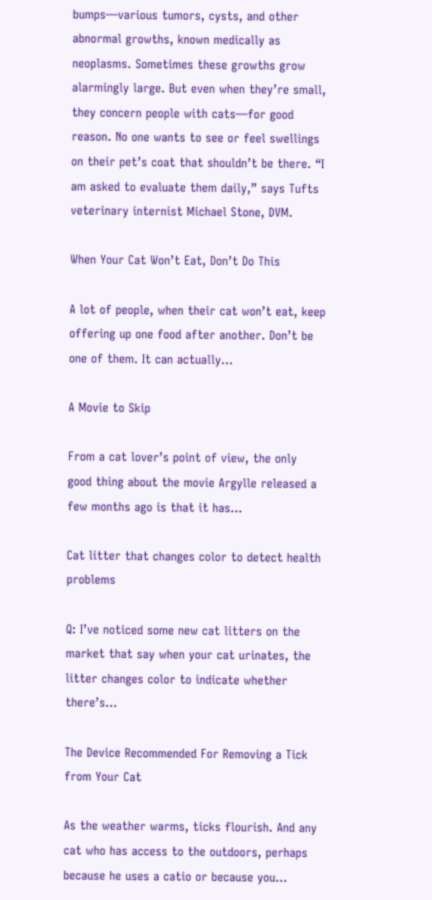bumps—various tumors, cysts, and other abnormal growths, known medically as neoplasms. Sometimes these growths grow alarmingly large. But even when they’re small, they concern people with cats—for good reason. No one wants to see or feel swellings on their pet’s coat that shouldn’t be there. “I am asked to evaluate them daily,” says Tufts veterinary internist Michael Stone, DVM.

When Your Cat Won’t Eat, Don’t Do This

A lot of people, when their cat won’t eat, keep offering up one food after another. Don’t be one of them. It can actually...

A Movie to Skip

From a cat lover’s point of view, the only good thing about the movie Argylle released a few months ago is that it has...

Cat litter that changes color to detect health problems

Q: I’ve noticed some new cat litters on the market that say when your cat urinates, the litter changes color to indicate whether there’s...

The Device Recommended For Removing a Tick from Your Cat

As the weather warms, ticks flourish. And any cat who has access to the outdoors, perhaps because he uses a catio or because you...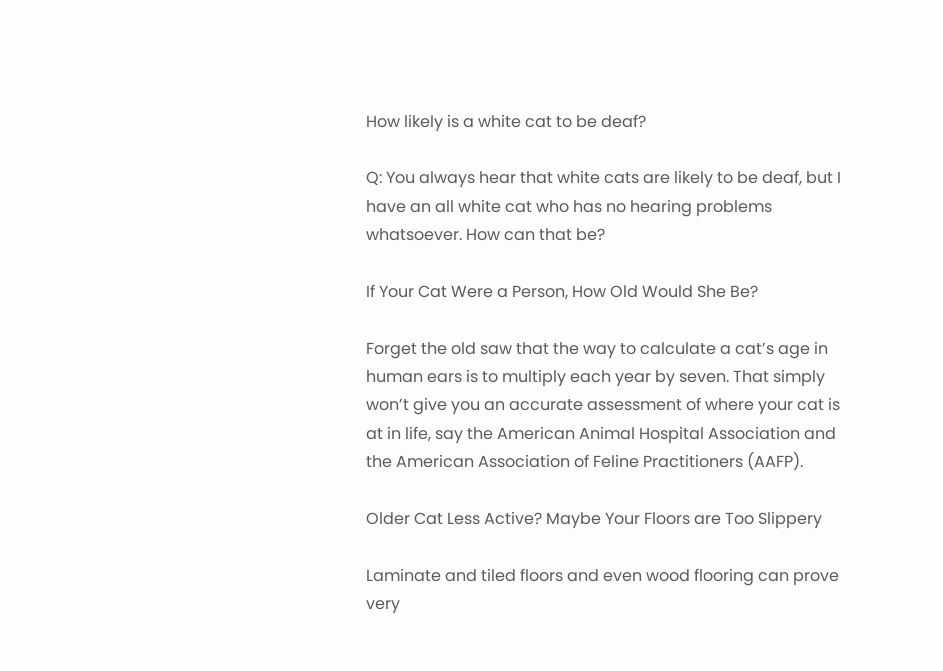How likely is a white cat to be deaf?

Q: You always hear that white cats are likely to be deaf, but I have an all white cat who has no hearing problems whatsoever. How can that be?

If Your Cat Were a Person, How Old Would She Be?

Forget the old saw that the way to calculate a cat’s age in human ears is to multiply each year by seven. That simply won’t give you an accurate assessment of where your cat is at in life, say the American Animal Hospital Association and the American Association of Feline Practitioners (AAFP).

Older Cat Less Active? Maybe Your Floors are Too Slippery

Laminate and tiled floors and even wood flooring can prove very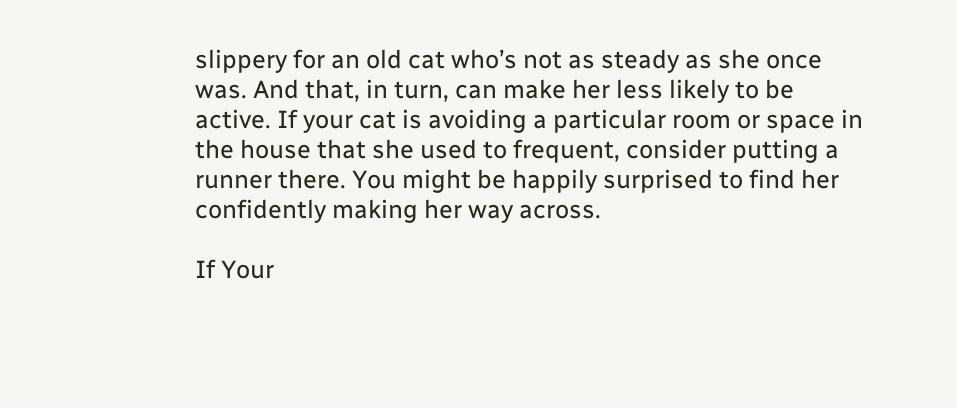slippery for an old cat who’s not as steady as she once was. And that, in turn, can make her less likely to be active. If your cat is avoiding a particular room or space in the house that she used to frequent, consider putting a runner there. You might be happily surprised to find her confidently making her way across.

If Your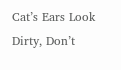Cat’s Ears Look Dirty, Don’t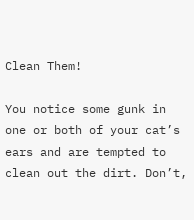Clean Them!

You notice some gunk in one or both of your cat’s ears and are tempted to clean out the dirt. Don’t,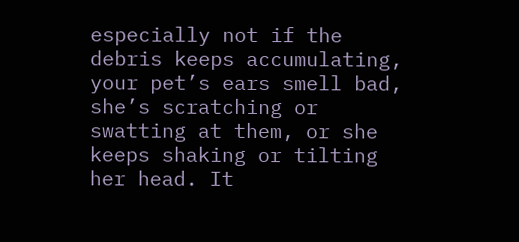especially not if the debris keeps accumulating, your pet’s ears smell bad, she’s scratching or swatting at them, or she keeps shaking or tilting her head. It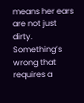means her ears are not just dirty. Something’s wrong that requires a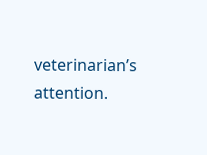veterinarian’s attention.